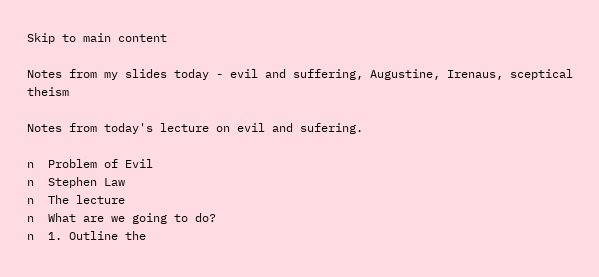Skip to main content

Notes from my slides today - evil and suffering, Augustine, Irenaus, sceptical theism

Notes from today's lecture on evil and sufering.

n  Problem of Evil
n  Stephen Law
n  The lecture
n  What are we going to do?
n  1. Outline the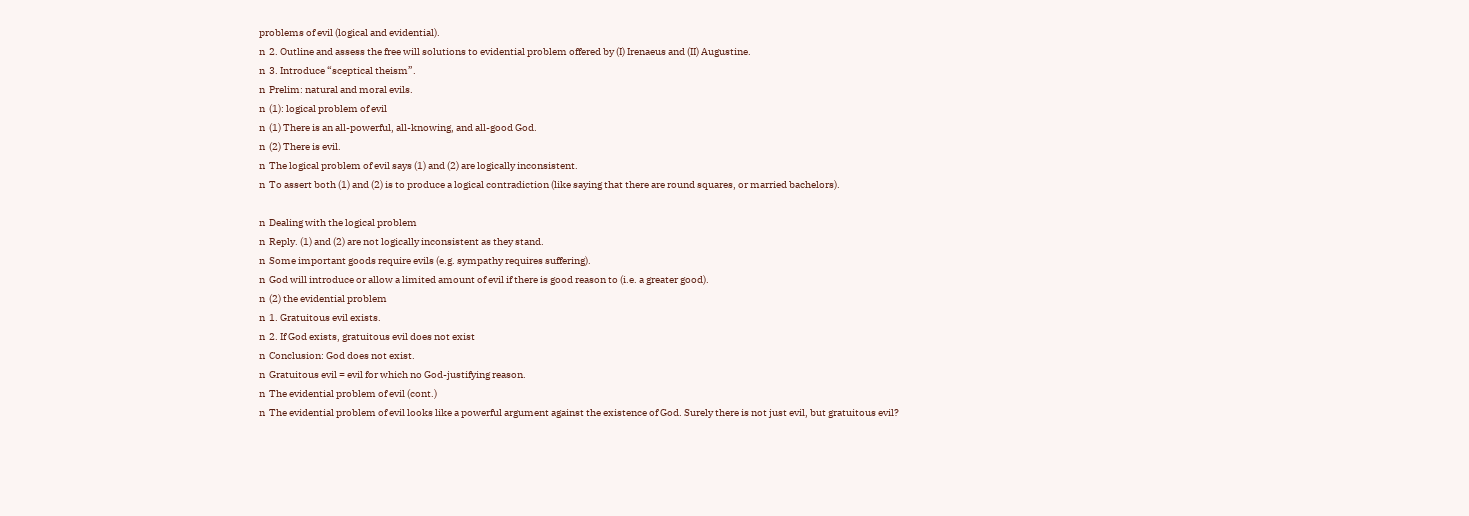problems of evil (logical and evidential).
n  2. Outline and assess the free will solutions to evidential problem offered by (I) Irenaeus and (II) Augustine.
n  3. Introduce “sceptical theism”.
n  Prelim: natural and moral evils.
n  (1): logical problem of evil
n  (1) There is an all-powerful, all-knowing, and all-good God.
n  (2) There is evil.
n  The logical problem of evil says (1) and (2) are logically inconsistent.
n  To assert both (1) and (2) is to produce a logical contradiction (like saying that there are round squares, or married bachelors).

n  Dealing with the logical problem
n  Reply. (1) and (2) are not logically inconsistent as they stand.
n  Some important goods require evils (e.g. sympathy requires suffering).
n  God will introduce or allow a limited amount of evil if there is good reason to (i.e. a greater good).
n  (2) the evidential problem
n  1. Gratuitous evil exists.
n  2. If God exists, gratuitous evil does not exist
n  Conclusion: God does not exist.
n  Gratuitous evil = evil for which no God-justifying reason.
n  The evidential problem of evil (cont.)
n  The evidential problem of evil looks like a powerful argument against the existence of God. Surely there is not just evil, but gratuitous evil?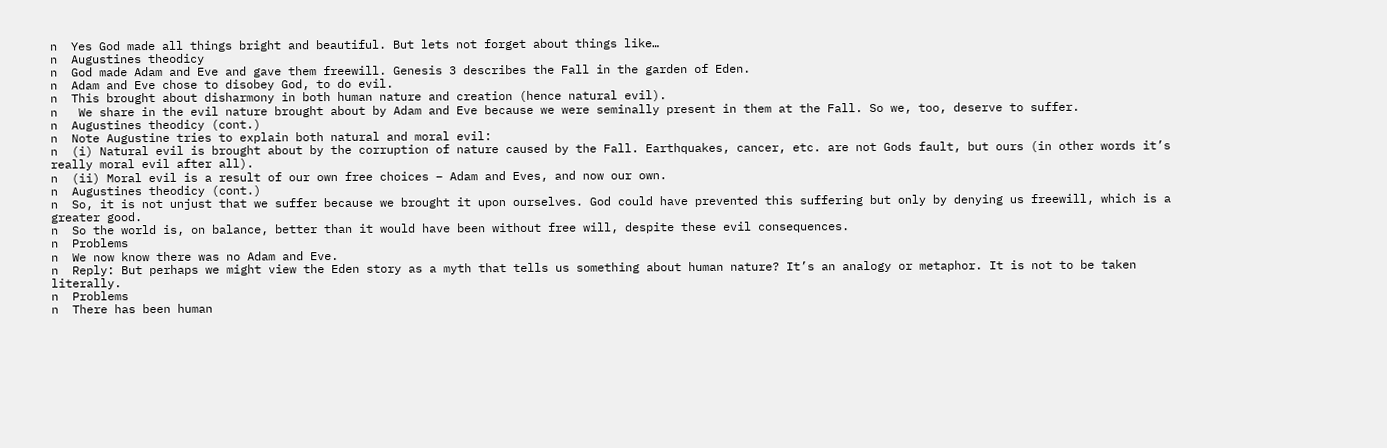n  Yes God made all things bright and beautiful. But lets not forget about things like…
n  Augustines theodicy
n  God made Adam and Eve and gave them freewill. Genesis 3 describes the Fall in the garden of Eden.
n  Adam and Eve chose to disobey God, to do evil.
n  This brought about disharmony in both human nature and creation (hence natural evil).
n   We share in the evil nature brought about by Adam and Eve because we were seminally present in them at the Fall. So we, too, deserve to suffer.
n  Augustines theodicy (cont.)
n  Note Augustine tries to explain both natural and moral evil:
n  (i) Natural evil is brought about by the corruption of nature caused by the Fall. Earthquakes, cancer, etc. are not Gods fault, but ours (in other words it’s really moral evil after all).
n  (ii) Moral evil is a result of our own free choices – Adam and Eves, and now our own.
n  Augustines theodicy (cont.)
n  So, it is not unjust that we suffer because we brought it upon ourselves. God could have prevented this suffering but only by denying us freewill, which is a greater good.
n  So the world is, on balance, better than it would have been without free will, despite these evil consequences.
n  Problems
n  We now know there was no Adam and Eve.
n  Reply: But perhaps we might view the Eden story as a myth that tells us something about human nature? It’s an analogy or metaphor. It is not to be taken literally.
n  Problems
n  There has been human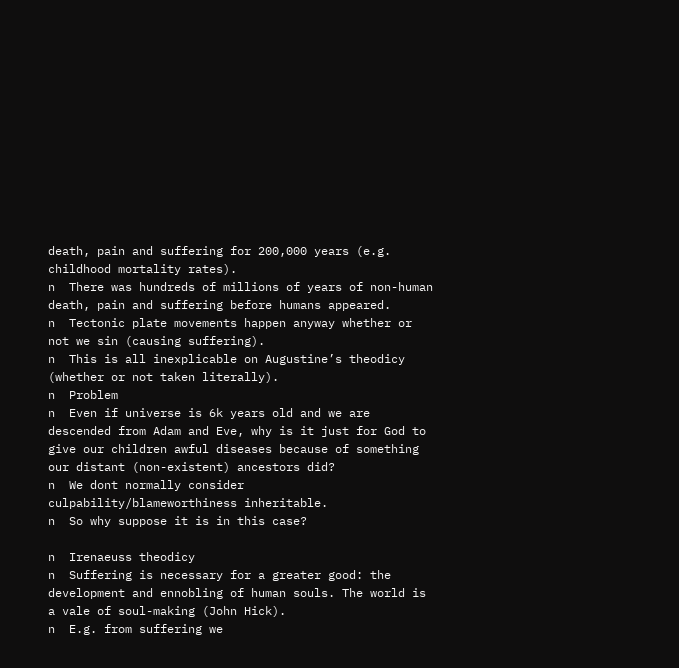death, pain and suffering for 200,000 years (e.g. childhood mortality rates).
n  There was hundreds of millions of years of non-human death, pain and suffering before humans appeared.
n  Tectonic plate movements happen anyway whether or not we sin (causing suffering).
n  This is all inexplicable on Augustine’s theodicy (whether or not taken literally).
n  Problem
n  Even if universe is 6k years old and we are descended from Adam and Eve, why is it just for God to give our children awful diseases because of something our distant (non-existent) ancestors did?
n  We dont normally consider culpability/blameworthiness inheritable.
n  So why suppose it is in this case?

n  Irenaeuss theodicy
n  Suffering is necessary for a greater good: the development and ennobling of human souls. The world is a vale of soul-making (John Hick).
n  E.g. from suffering we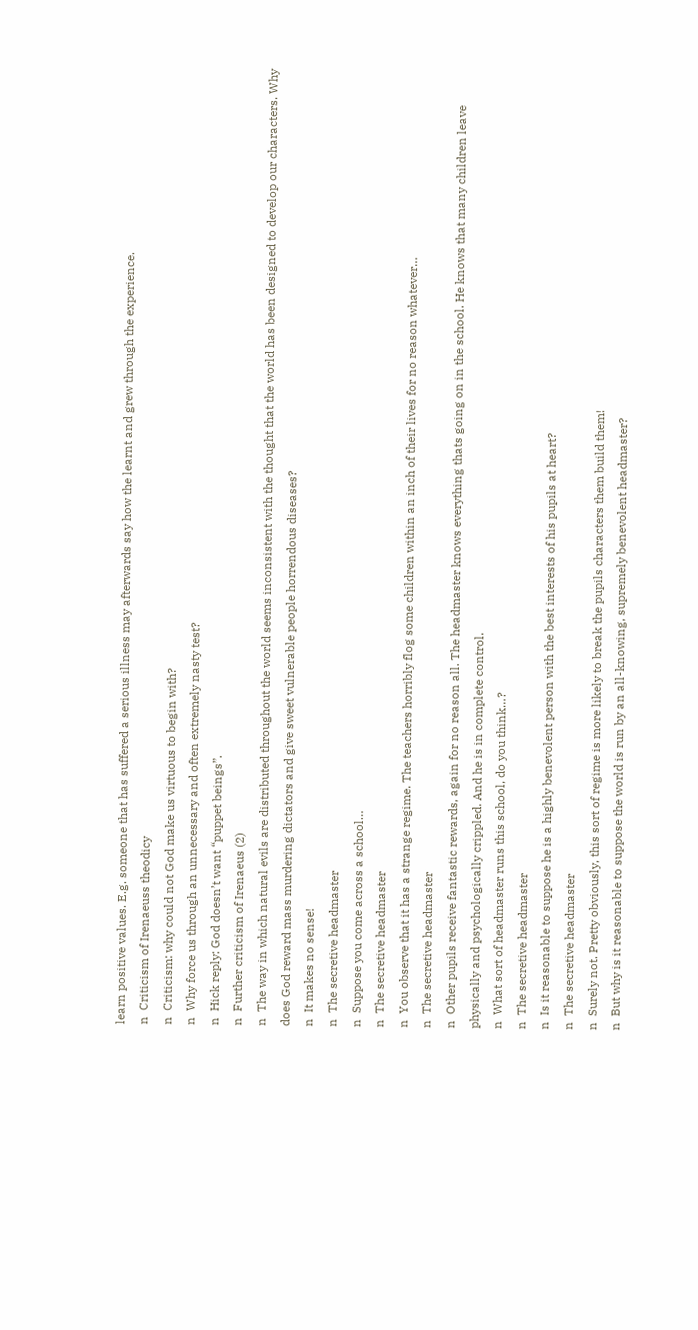learn positive values. E.g. someone that has suffered a serious illness may afterwards say how the learnt and grew through the experience.
n  Criticism of Irenaeuss theodicy
n  Criticism: why could not God make us virtuous to begin with?
n  Why force us through an unnecessary and often extremely nasty test?
n  Hick reply: God doesn’t want “puppet beings”.
n  Further criticism of Irenaeus (2)
n  The way in which natural evils are distributed throughout the world seems inconsistent with the thought that the world has been designed to develop our characters. Why does God reward mass murdering dictators and give sweet vulnerable people horrendous diseases?
n  It makes no sense!
n  The secretive headmaster
n  Suppose you come across a school…
n  The secretive headmaster
n  You observe that it has a strange regime. The teachers horribly flog some children within an inch of their lives for no reason whatever…
n  The secretive headmaster
n  Other pupils receive fantastic rewards, again for no reason all. The headmaster knows everything thats going on in the school. He knows that many children leave physically and psychologically crippled. And he is in complete control.
n  What sort of headmaster runs this school, do you think…?
n  The secretive headmaster
n  Is it reasonable to suppose he is a highly benevolent person with the best interests of his pupils at heart?
n  The secretive headmaster
n  Surely not. Pretty obviously, this sort of regime is more likely to break the pupils characters them build them!
n  But why is it reasonable to suppose the world is run by an all-knowing, supremely benevolent headmaster?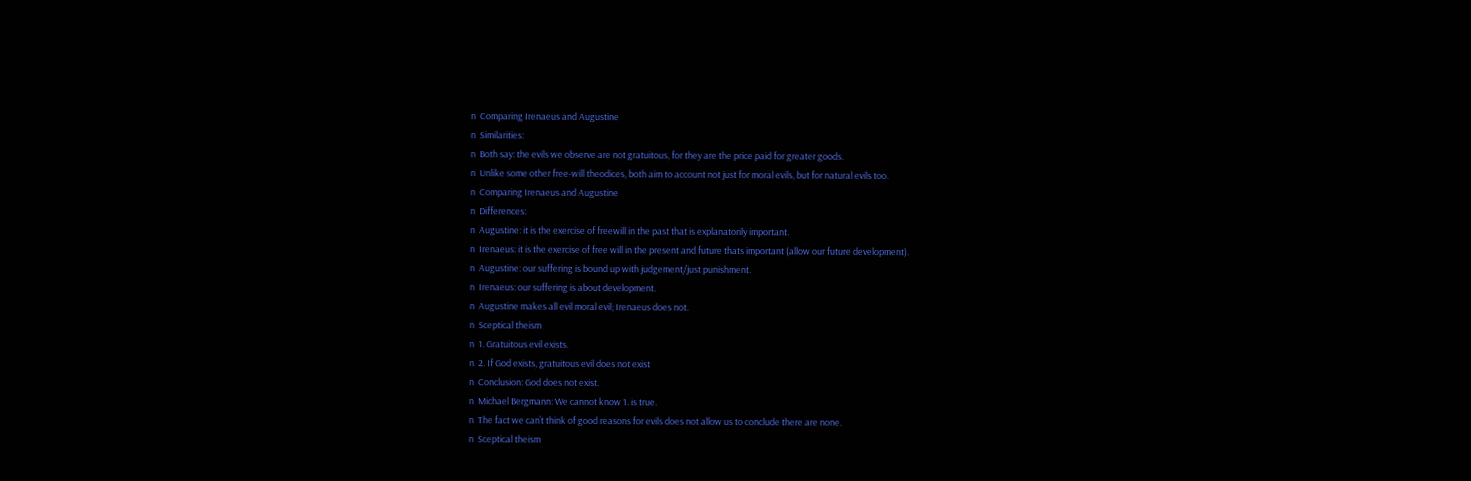n  Comparing Irenaeus and Augustine
n  Similarities:
n  Both say: the evils we observe are not gratuitous, for they are the price paid for greater goods.
n  Unlike some other free-will theodices, both aim to account not just for moral evils, but for natural evils too.
n  Comparing Irenaeus and Augustine
n  Differences:
n  Augustine: it is the exercise of freewill in the past that is explanatorily important.
n  Irenaeus: it is the exercise of free will in the present and future thats important (allow our future development).
n  Augustine: our suffering is bound up with judgement/just punishment.
n  Irenaeus: our suffering is about development.
n  Augustine makes all evil moral evil; Irenaeus does not.
n  Sceptical theism
n  1. Gratuitous evil exists.
n  2. If God exists, gratuitous evil does not exist
n  Conclusion: God does not exist.
n  Michael Bergmann: We cannot know 1. is true.
n  The fact we can’t think of good reasons for evils does not allow us to conclude there are none.
n  Sceptical theism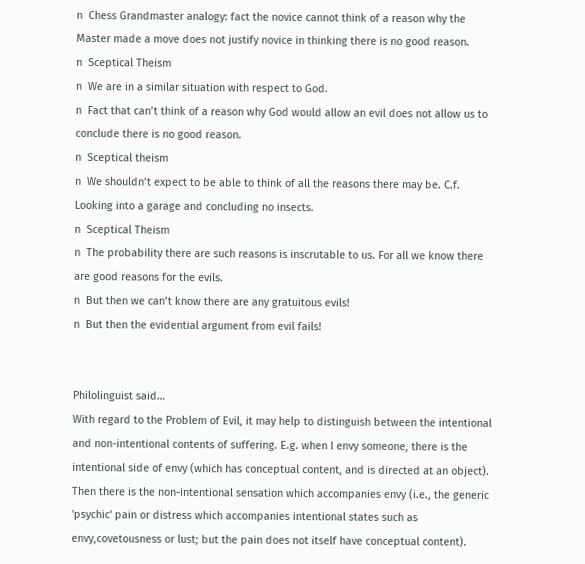n  Chess Grandmaster analogy: fact the novice cannot think of a reason why the Master made a move does not justify novice in thinking there is no good reason.
n  Sceptical Theism
n  We are in a similar situation with respect to God.
n  Fact that can’t think of a reason why God would allow an evil does not allow us to conclude there is no good reason.
n  Sceptical theism
n  We shouldn’t expect to be able to think of all the reasons there may be. C.f. Looking into a garage and concluding no insects.
n  Sceptical Theism
n  The probability there are such reasons is inscrutable to us. For all we know there are good reasons for the evils.
n  But then we can’t know there are any gratuitous evils!
n  But then the evidential argument from evil fails!


Philolinguist said…
With regard to the Problem of Evil, it may help to distinguish between the intentional and non-intentional contents of suffering. E.g. when I envy someone, there is the intentional side of envy (which has conceptual content, and is directed at an object). Then there is the non-intentional sensation which accompanies envy (i.e., the generic 'psychic' pain or distress which accompanies intentional states such as envy,covetousness or lust; but the pain does not itself have conceptual content).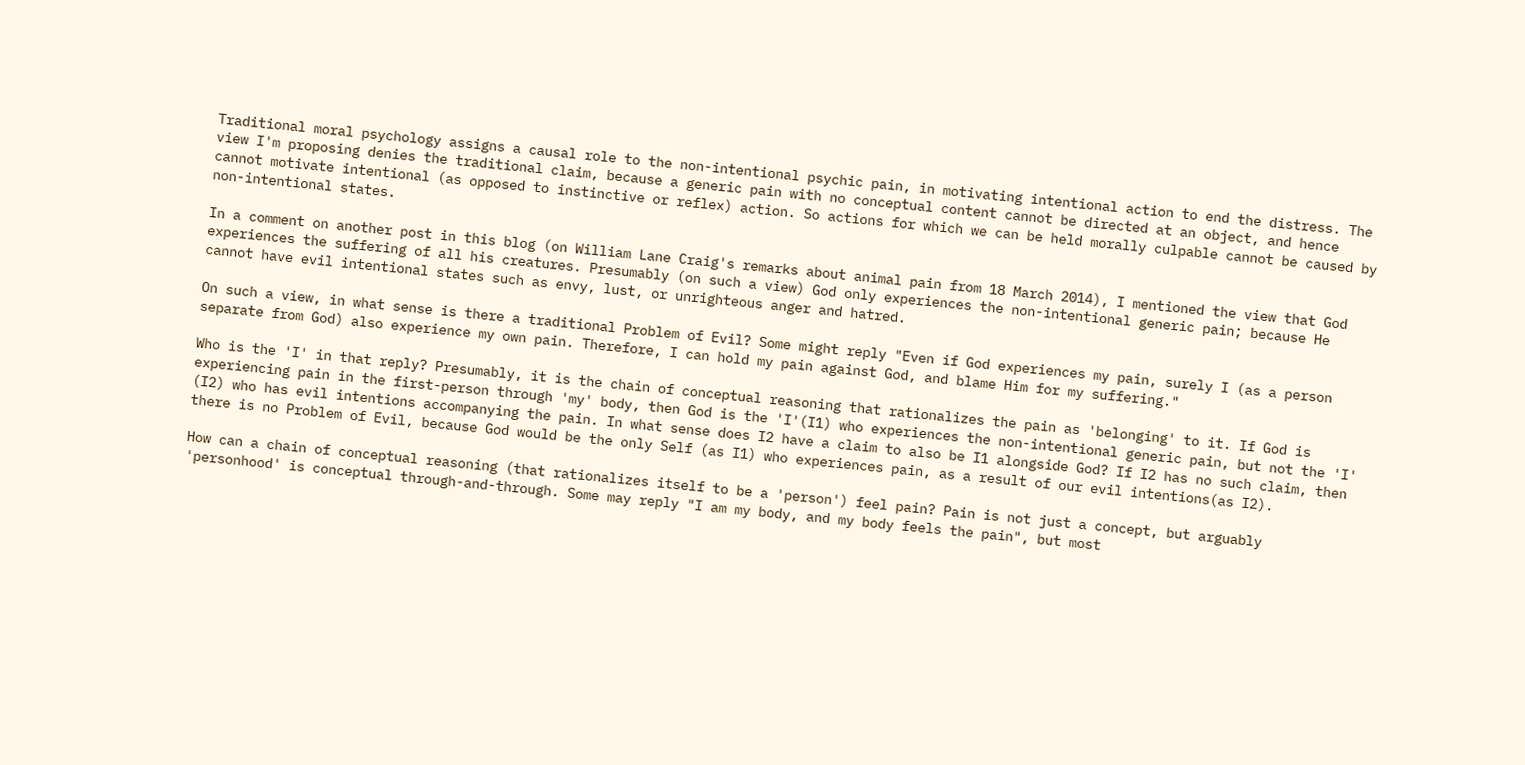Traditional moral psychology assigns a causal role to the non-intentional psychic pain, in motivating intentional action to end the distress. The view I'm proposing denies the traditional claim, because a generic pain with no conceptual content cannot be directed at an object, and hence cannot motivate intentional (as opposed to instinctive or reflex) action. So actions for which we can be held morally culpable cannot be caused by non-intentional states.

In a comment on another post in this blog (on William Lane Craig's remarks about animal pain from 18 March 2014), I mentioned the view that God experiences the suffering of all his creatures. Presumably (on such a view) God only experiences the non-intentional generic pain; because He cannot have evil intentional states such as envy, lust, or unrighteous anger and hatred.

On such a view, in what sense is there a traditional Problem of Evil? Some might reply "Even if God experiences my pain, surely I (as a person separate from God) also experience my own pain. Therefore, I can hold my pain against God, and blame Him for my suffering."

Who is the 'I' in that reply? Presumably, it is the chain of conceptual reasoning that rationalizes the pain as 'belonging' to it. If God is experiencing pain in the first-person through 'my' body, then God is the 'I'(I1) who experiences the non-intentional generic pain, but not the 'I' (I2) who has evil intentions accompanying the pain. In what sense does I2 have a claim to also be I1 alongside God? If I2 has no such claim, then there is no Problem of Evil, because God would be the only Self (as I1) who experiences pain, as a result of our evil intentions(as I2).

How can a chain of conceptual reasoning (that rationalizes itself to be a 'person') feel pain? Pain is not just a concept, but arguably 'personhood' is conceptual through-and-through. Some may reply "I am my body, and my body feels the pain", but most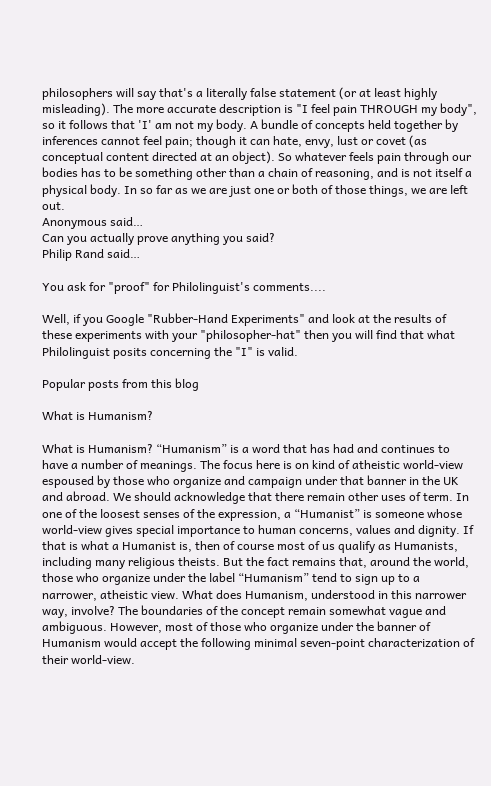philosophers will say that's a literally false statement (or at least highly misleading). The more accurate description is "I feel pain THROUGH my body", so it follows that 'I' am not my body. A bundle of concepts held together by inferences cannot feel pain; though it can hate, envy, lust or covet (as conceptual content directed at an object). So whatever feels pain through our bodies has to be something other than a chain of reasoning, and is not itself a physical body. In so far as we are just one or both of those things, we are left out.
Anonymous said…
Can you actually prove anything you said?
Philip Rand said…

You ask for "proof" for Philolinguist's comments....

Well, if you Google "Rubber-Hand Experiments" and look at the results of these experiments with your "philosopher-hat" then you will find that what Philolinguist posits concerning the "I" is valid.

Popular posts from this blog

What is Humanism?

What is Humanism? “Humanism” is a word that has had and continues to have a number of meanings. The focus here is on kind of atheistic world-view espoused by those who organize and campaign under that banner in the UK and abroad. We should acknowledge that there remain other uses of term. In one of the loosest senses of the expression, a “Humanist” is someone whose world-view gives special importance to human concerns, values and dignity. If that is what a Humanist is, then of course most of us qualify as Humanists, including many religious theists. But the fact remains that, around the world, those who organize under the label “Humanism” tend to sign up to a narrower, atheistic view. What does Humanism, understood in this narrower way, involve? The boundaries of the concept remain somewhat vague and ambiguous. However, most of those who organize under the banner of Humanism would accept the following minimal seven-point characterization of their world-view.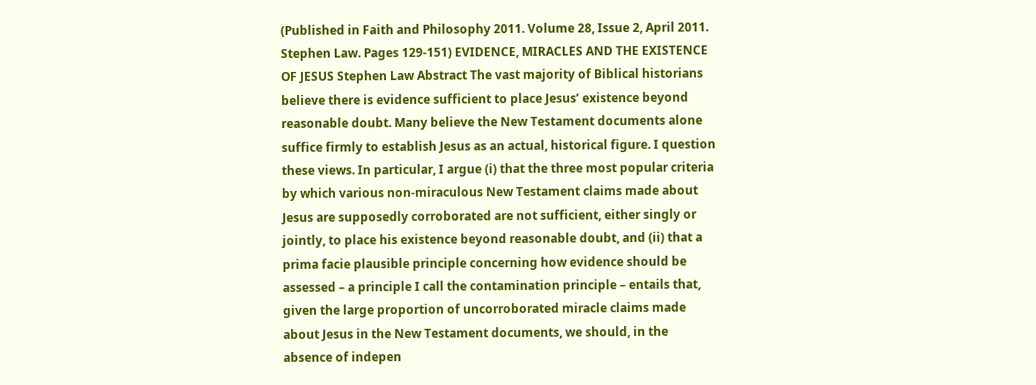(Published in Faith and Philosophy 2011. Volume 28, Issue 2, April 2011. Stephen Law. Pages 129-151) EVIDENCE, MIRACLES AND THE EXISTENCE OF JESUS Stephen Law Abstract The vast majority of Biblical historians believe there is evidence sufficient to place Jesus’ existence beyond reasonable doubt. Many believe the New Testament documents alone suffice firmly to establish Jesus as an actual, historical figure. I question these views. In particular, I argue (i) that the three most popular criteria by which various non-miraculous New Testament claims made about Jesus are supposedly corroborated are not sufficient, either singly or jointly, to place his existence beyond reasonable doubt, and (ii) that a prima facie plausible principle concerning how evidence should be assessed – a principle I call the contamination principle – entails that, given the large proportion of uncorroborated miracle claims made about Jesus in the New Testament documents, we should, in the absence of indepen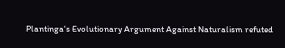Plantinga's Evolutionary Argument Against Naturalism refuted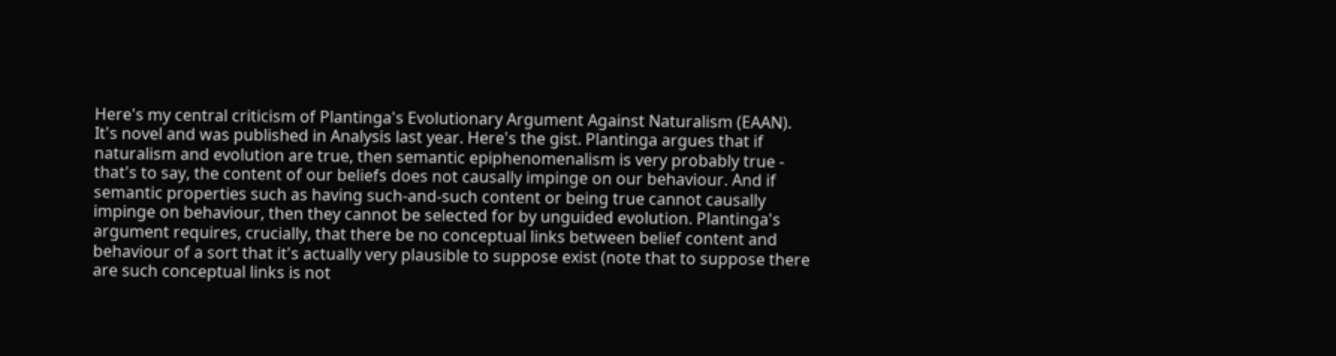Here's my central criticism of Plantinga's Evolutionary Argument Against Naturalism (EAAN). It's novel and was published in Analysis last year. Here's the gist. Plantinga argues that if naturalism and evolution are true, then semantic epiphenomenalism is very probably true - that's to say, the content of our beliefs does not causally impinge on our behaviour. And if semantic properties such as having such-and-such content or being true cannot causally impinge on behaviour, then they cannot be selected for by unguided evolution. Plantinga's argument requires, crucially, that there be no conceptual links between belief content and behaviour of a sort that it's actually very plausible to suppose exist (note that to suppose there are such conceptual links is not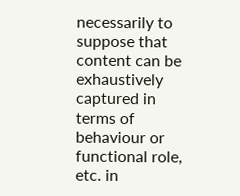necessarily to suppose that content can be exhaustively captured in terms of behaviour or functional role, etc. in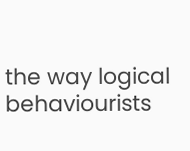the way logical behaviourists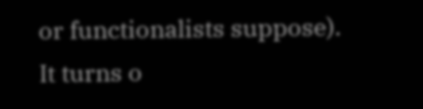or functionalists suppose). It turns o